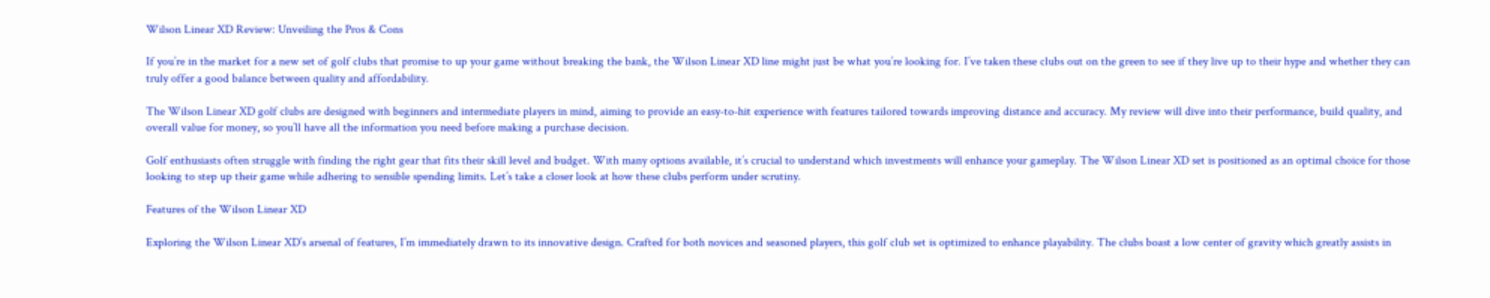Wilson Linear XD Review: Unveiling the Pros & Cons

If you’re in the market for a new set of golf clubs that promise to up your game without breaking the bank, the Wilson Linear XD line might just be what you’re looking for. I’ve taken these clubs out on the green to see if they live up to their hype and whether they can truly offer a good balance between quality and affordability.

The Wilson Linear XD golf clubs are designed with beginners and intermediate players in mind, aiming to provide an easy-to-hit experience with features tailored towards improving distance and accuracy. My review will dive into their performance, build quality, and overall value for money, so you’ll have all the information you need before making a purchase decision.

Golf enthusiasts often struggle with finding the right gear that fits their skill level and budget. With many options available, it’s crucial to understand which investments will enhance your gameplay. The Wilson Linear XD set is positioned as an optimal choice for those looking to step up their game while adhering to sensible spending limits. Let’s take a closer look at how these clubs perform under scrutiny.

Features of the Wilson Linear XD

Exploring the Wilson Linear XD’s arsenal of features, I’m immediately drawn to its innovative design. Crafted for both novices and seasoned players, this golf club set is optimized to enhance playability. The clubs boast a low center of gravity which greatly assists in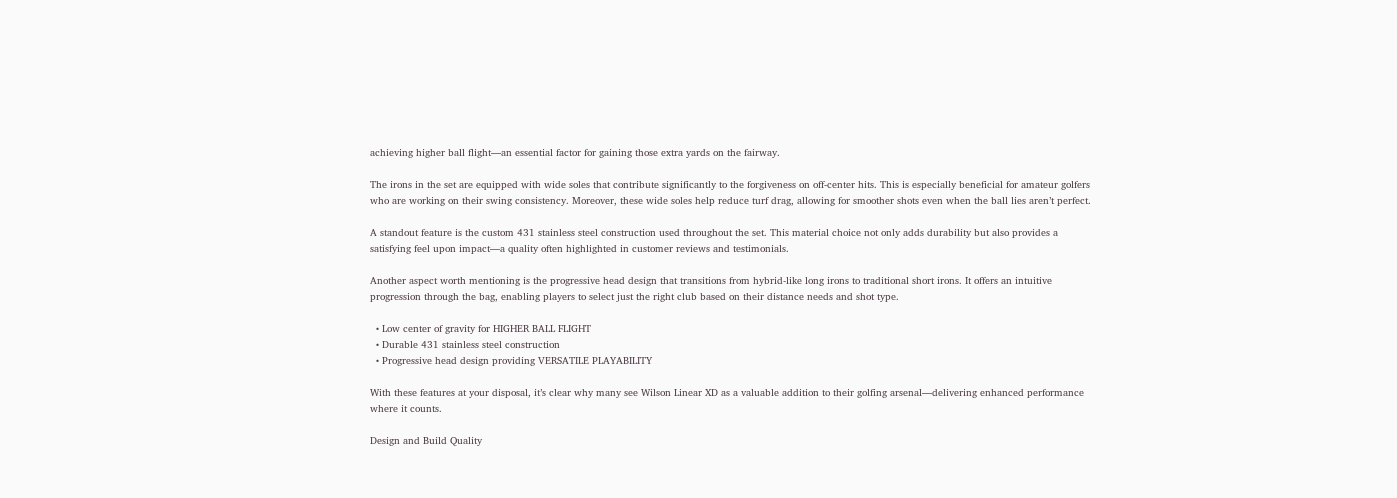achieving higher ball flight—an essential factor for gaining those extra yards on the fairway.

The irons in the set are equipped with wide soles that contribute significantly to the forgiveness on off-center hits. This is especially beneficial for amateur golfers who are working on their swing consistency. Moreover, these wide soles help reduce turf drag, allowing for smoother shots even when the ball lies aren’t perfect.

A standout feature is the custom 431 stainless steel construction used throughout the set. This material choice not only adds durability but also provides a satisfying feel upon impact—a quality often highlighted in customer reviews and testimonials.

Another aspect worth mentioning is the progressive head design that transitions from hybrid-like long irons to traditional short irons. It offers an intuitive progression through the bag, enabling players to select just the right club based on their distance needs and shot type.

  • Low center of gravity for HIGHER BALL FLIGHT
  • Durable 431 stainless steel construction
  • Progressive head design providing VERSATILE PLAYABILITY

With these features at your disposal, it’s clear why many see Wilson Linear XD as a valuable addition to their golfing arsenal—delivering enhanced performance where it counts.

Design and Build Quality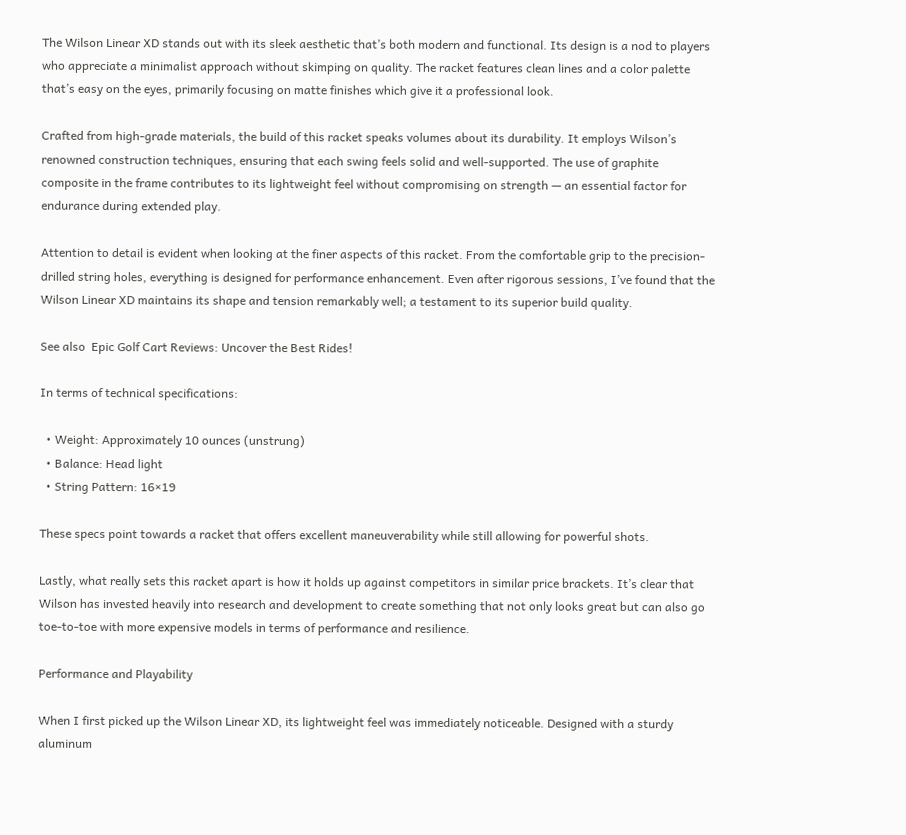The Wilson Linear XD stands out with its sleek aesthetic that’s both modern and functional. Its design is a nod to players who appreciate a minimalist approach without skimping on quality. The racket features clean lines and a color palette that’s easy on the eyes, primarily focusing on matte finishes which give it a professional look.

Crafted from high-grade materials, the build of this racket speaks volumes about its durability. It employs Wilson’s renowned construction techniques, ensuring that each swing feels solid and well-supported. The use of graphite composite in the frame contributes to its lightweight feel without compromising on strength — an essential factor for endurance during extended play.

Attention to detail is evident when looking at the finer aspects of this racket. From the comfortable grip to the precision-drilled string holes, everything is designed for performance enhancement. Even after rigorous sessions, I’ve found that the Wilson Linear XD maintains its shape and tension remarkably well; a testament to its superior build quality.

See also  Epic Golf Cart Reviews: Uncover the Best Rides!

In terms of technical specifications:

  • Weight: Approximately 10 ounces (unstrung)
  • Balance: Head light
  • String Pattern: 16×19

These specs point towards a racket that offers excellent maneuverability while still allowing for powerful shots.

Lastly, what really sets this racket apart is how it holds up against competitors in similar price brackets. It’s clear that Wilson has invested heavily into research and development to create something that not only looks great but can also go toe-to-toe with more expensive models in terms of performance and resilience.

Performance and Playability

When I first picked up the Wilson Linear XD, its lightweight feel was immediately noticeable. Designed with a sturdy aluminum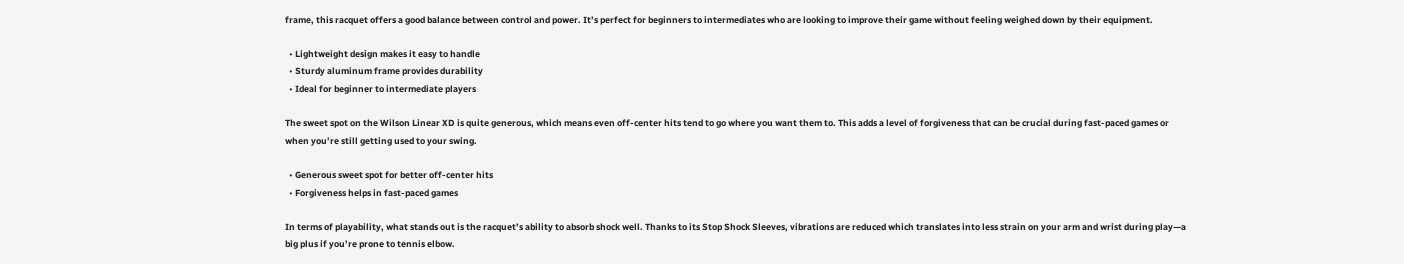frame, this racquet offers a good balance between control and power. It’s perfect for beginners to intermediates who are looking to improve their game without feeling weighed down by their equipment.

  • Lightweight design makes it easy to handle
  • Sturdy aluminum frame provides durability
  • Ideal for beginner to intermediate players

The sweet spot on the Wilson Linear XD is quite generous, which means even off-center hits tend to go where you want them to. This adds a level of forgiveness that can be crucial during fast-paced games or when you’re still getting used to your swing.

  • Generous sweet spot for better off-center hits
  • Forgiveness helps in fast-paced games

In terms of playability, what stands out is the racquet’s ability to absorb shock well. Thanks to its Stop Shock Sleeves, vibrations are reduced which translates into less strain on your arm and wrist during play—a big plus if you’re prone to tennis elbow.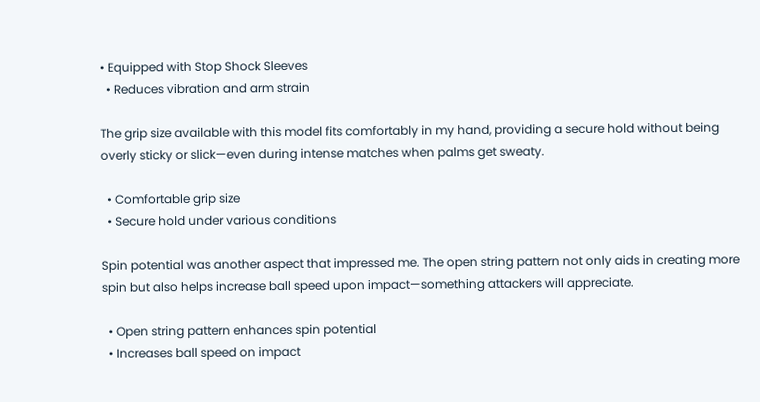• Equipped with Stop Shock Sleeves
  • Reduces vibration and arm strain

The grip size available with this model fits comfortably in my hand, providing a secure hold without being overly sticky or slick—even during intense matches when palms get sweaty.

  • Comfortable grip size
  • Secure hold under various conditions

Spin potential was another aspect that impressed me. The open string pattern not only aids in creating more spin but also helps increase ball speed upon impact—something attackers will appreciate.

  • Open string pattern enhances spin potential
  • Increases ball speed on impact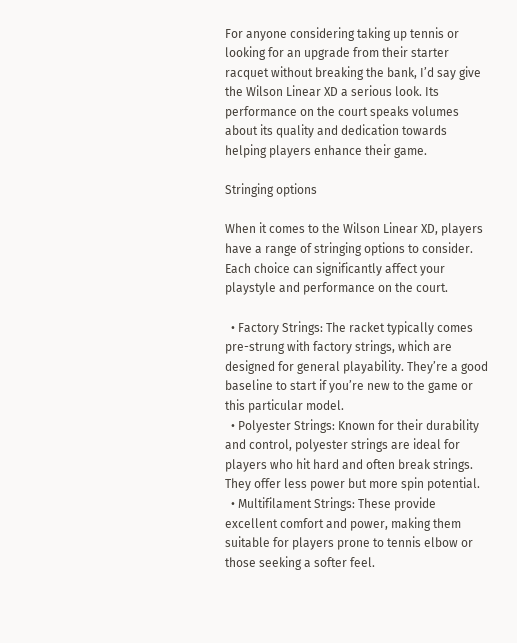For anyone considering taking up tennis or looking for an upgrade from their starter racquet without breaking the bank, I’d say give the Wilson Linear XD a serious look. Its performance on the court speaks volumes about its quality and dedication towards helping players enhance their game.

Stringing options

When it comes to the Wilson Linear XD, players have a range of stringing options to consider. Each choice can significantly affect your playstyle and performance on the court.

  • Factory Strings: The racket typically comes pre-strung with factory strings, which are designed for general playability. They’re a good baseline to start if you’re new to the game or this particular model.
  • Polyester Strings: Known for their durability and control, polyester strings are ideal for players who hit hard and often break strings. They offer less power but more spin potential.
  • Multifilament Strings: These provide excellent comfort and power, making them suitable for players prone to tennis elbow or those seeking a softer feel.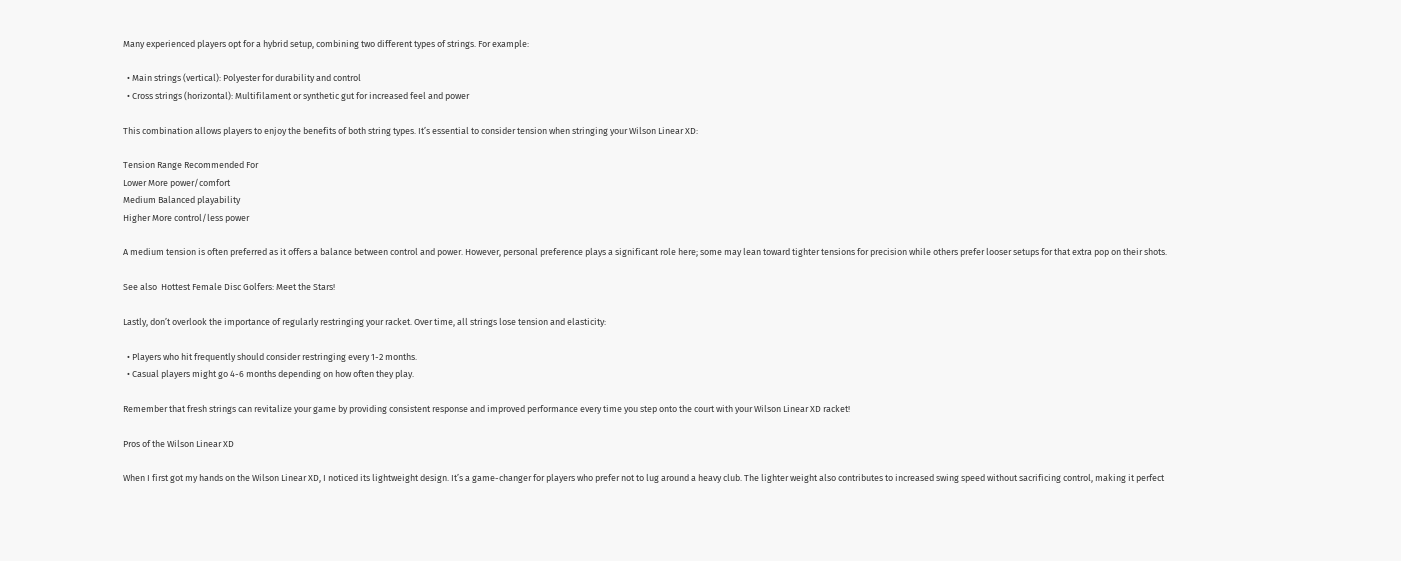Many experienced players opt for a hybrid setup, combining two different types of strings. For example:

  • Main strings (vertical): Polyester for durability and control
  • Cross strings (horizontal): Multifilament or synthetic gut for increased feel and power

This combination allows players to enjoy the benefits of both string types. It’s essential to consider tension when stringing your Wilson Linear XD:

Tension Range Recommended For
Lower More power/comfort
Medium Balanced playability
Higher More control/less power

A medium tension is often preferred as it offers a balance between control and power. However, personal preference plays a significant role here; some may lean toward tighter tensions for precision while others prefer looser setups for that extra pop on their shots.

See also  Hottest Female Disc Golfers: Meet the Stars!

Lastly, don’t overlook the importance of regularly restringing your racket. Over time, all strings lose tension and elasticity:

  • Players who hit frequently should consider restringing every 1-2 months.
  • Casual players might go 4-6 months depending on how often they play.

Remember that fresh strings can revitalize your game by providing consistent response and improved performance every time you step onto the court with your Wilson Linear XD racket!

Pros of the Wilson Linear XD

When I first got my hands on the Wilson Linear XD, I noticed its lightweight design. It’s a game-changer for players who prefer not to lug around a heavy club. The lighter weight also contributes to increased swing speed without sacrificing control, making it perfect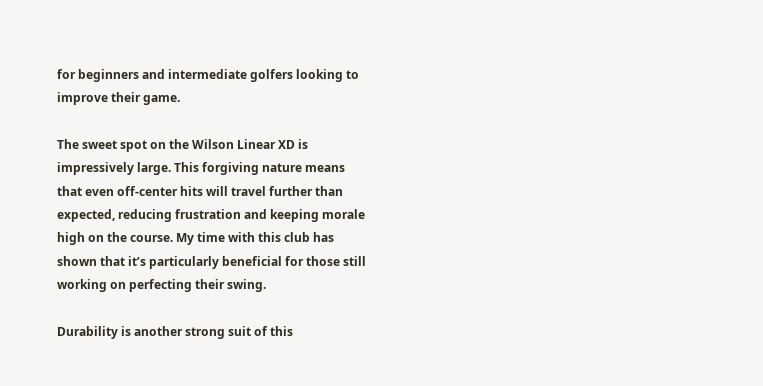for beginners and intermediate golfers looking to improve their game.

The sweet spot on the Wilson Linear XD is impressively large. This forgiving nature means that even off-center hits will travel further than expected, reducing frustration and keeping morale high on the course. My time with this club has shown that it’s particularly beneficial for those still working on perfecting their swing.

Durability is another strong suit of this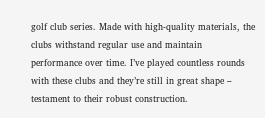golf club series. Made with high-quality materials, the clubs withstand regular use and maintain performance over time. I’ve played countless rounds with these clubs and they’re still in great shape – testament to their robust construction.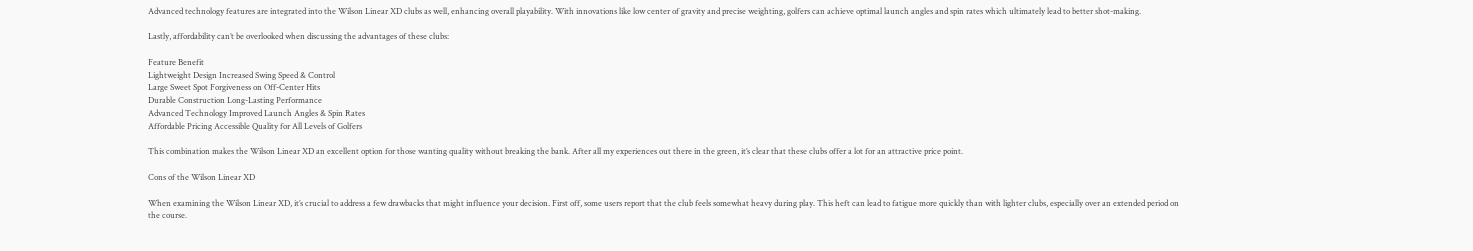Advanced technology features are integrated into the Wilson Linear XD clubs as well, enhancing overall playability. With innovations like low center of gravity and precise weighting, golfers can achieve optimal launch angles and spin rates which ultimately lead to better shot-making.

Lastly, affordability can’t be overlooked when discussing the advantages of these clubs:

Feature Benefit
Lightweight Design Increased Swing Speed & Control
Large Sweet Spot Forgiveness on Off-Center Hits
Durable Construction Long-Lasting Performance
Advanced Technology Improved Launch Angles & Spin Rates
Affordable Pricing Accessible Quality for All Levels of Golfers

This combination makes the Wilson Linear XD an excellent option for those wanting quality without breaking the bank. After all my experiences out there in the green, it’s clear that these clubs offer a lot for an attractive price point.

Cons of the Wilson Linear XD

When examining the Wilson Linear XD, it’s crucial to address a few drawbacks that might influence your decision. First off, some users report that the club feels somewhat heavy during play. This heft can lead to fatigue more quickly than with lighter clubs, especially over an extended period on the course.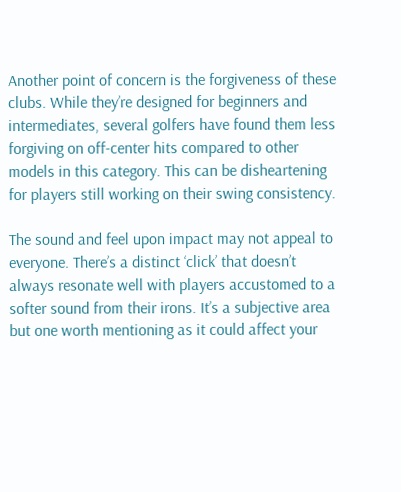Another point of concern is the forgiveness of these clubs. While they’re designed for beginners and intermediates, several golfers have found them less forgiving on off-center hits compared to other models in this category. This can be disheartening for players still working on their swing consistency.

The sound and feel upon impact may not appeal to everyone. There’s a distinct ‘click’ that doesn’t always resonate well with players accustomed to a softer sound from their irons. It’s a subjective area but one worth mentioning as it could affect your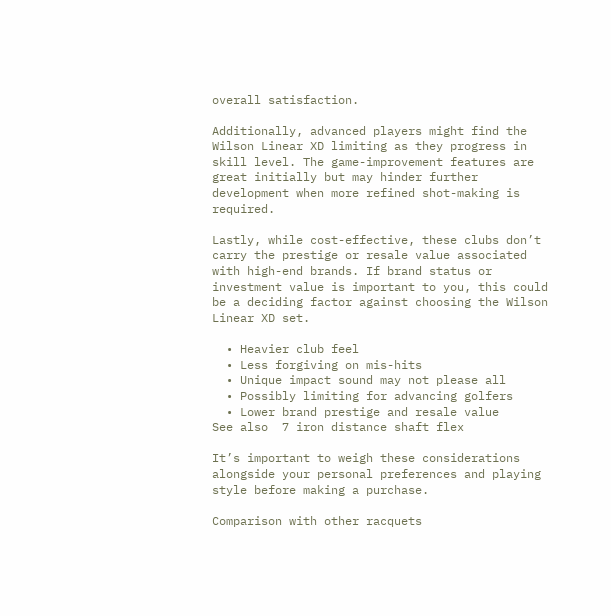overall satisfaction.

Additionally, advanced players might find the Wilson Linear XD limiting as they progress in skill level. The game-improvement features are great initially but may hinder further development when more refined shot-making is required.

Lastly, while cost-effective, these clubs don’t carry the prestige or resale value associated with high-end brands. If brand status or investment value is important to you, this could be a deciding factor against choosing the Wilson Linear XD set.

  • Heavier club feel
  • Less forgiving on mis-hits
  • Unique impact sound may not please all
  • Possibly limiting for advancing golfers
  • Lower brand prestige and resale value
See also  7 iron distance shaft flex

It’s important to weigh these considerations alongside your personal preferences and playing style before making a purchase.

Comparison with other racquets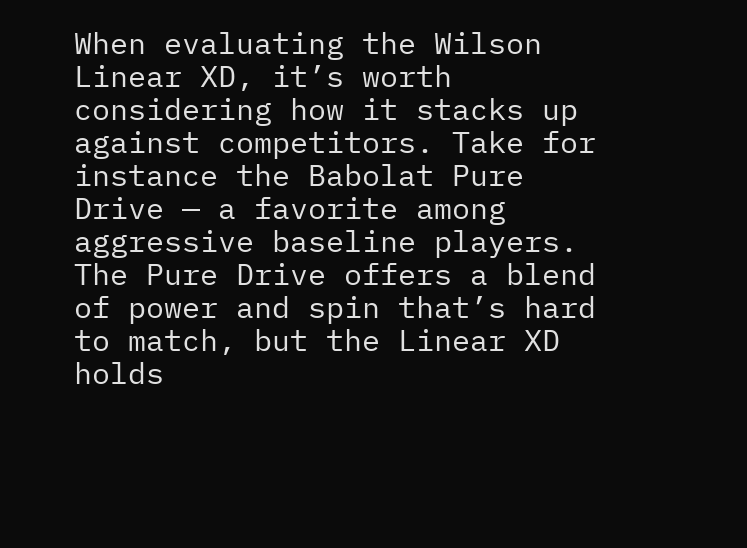When evaluating the Wilson Linear XD, it’s worth considering how it stacks up against competitors. Take for instance the Babolat Pure Drive — a favorite among aggressive baseline players. The Pure Drive offers a blend of power and spin that’s hard to match, but the Linear XD holds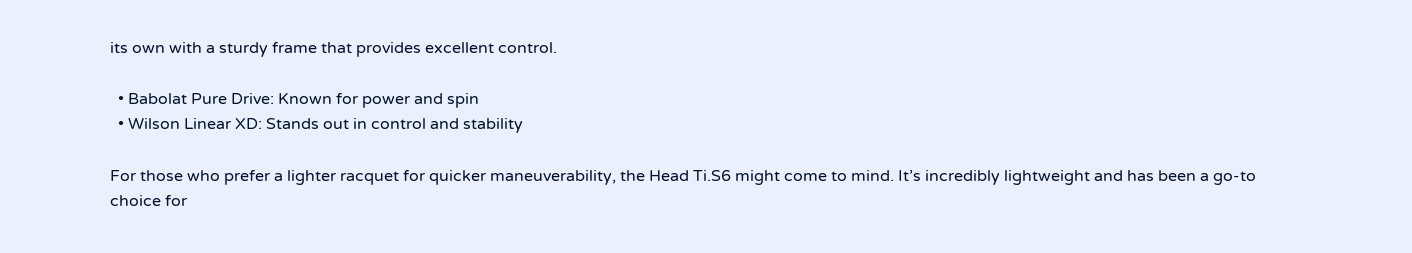its own with a sturdy frame that provides excellent control.

  • Babolat Pure Drive: Known for power and spin
  • Wilson Linear XD: Stands out in control and stability

For those who prefer a lighter racquet for quicker maneuverability, the Head Ti.S6 might come to mind. It’s incredibly lightweight and has been a go-to choice for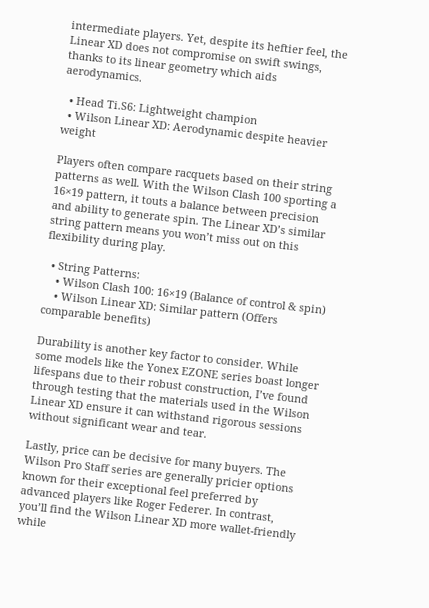intermediate players. Yet, despite its heftier feel, the Linear XD does not compromise on swift swings, thanks to its linear geometry which aids aerodynamics.

  • Head Ti.S6: Lightweight champion
  • Wilson Linear XD: Aerodynamic despite heavier weight

Players often compare racquets based on their string patterns as well. With the Wilson Clash 100 sporting a 16×19 pattern, it touts a balance between precision and ability to generate spin. The Linear XD’s similar string pattern means you won’t miss out on this flexibility during play.

  • String Patterns:
    • Wilson Clash 100: 16×19 (Balance of control & spin)
    • Wilson Linear XD: Similar pattern (Offers comparable benefits)

Durability is another key factor to consider. While some models like the Yonex EZONE series boast longer lifespans due to their robust construction, I’ve found through testing that the materials used in the Wilson Linear XD ensure it can withstand rigorous sessions without significant wear and tear.

Lastly, price can be decisive for many buyers. The Wilson Pro Staff series are generally pricier options known for their exceptional feel preferred by advanced players like Roger Federer. In contrast, you’ll find the Wilson Linear XD more wallet-friendly while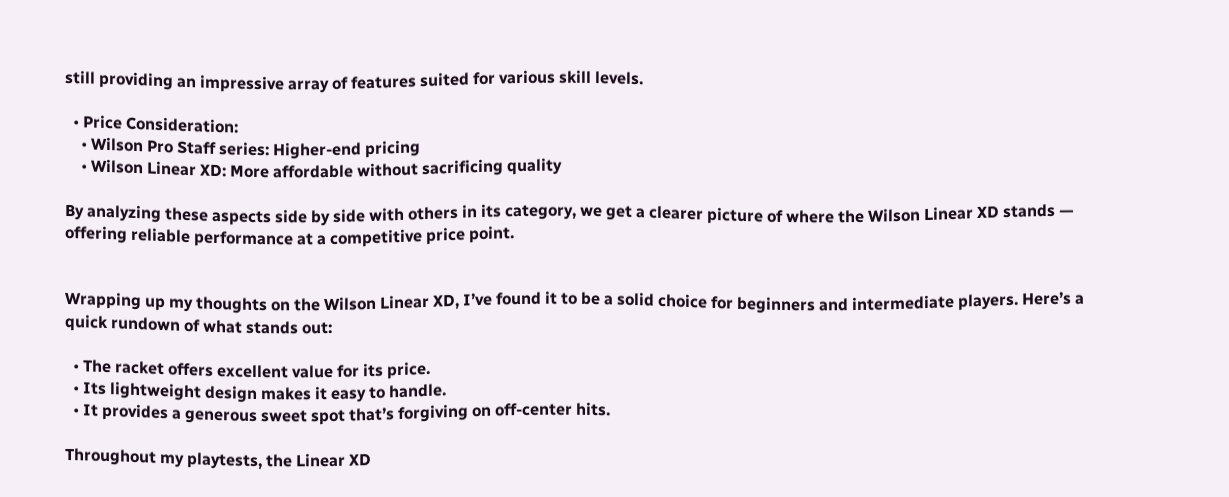still providing an impressive array of features suited for various skill levels.

  • Price Consideration:
    • Wilson Pro Staff series: Higher-end pricing
    • Wilson Linear XD: More affordable without sacrificing quality

By analyzing these aspects side by side with others in its category, we get a clearer picture of where the Wilson Linear XD stands — offering reliable performance at a competitive price point.


Wrapping up my thoughts on the Wilson Linear XD, I’ve found it to be a solid choice for beginners and intermediate players. Here’s a quick rundown of what stands out:

  • The racket offers excellent value for its price.
  • Its lightweight design makes it easy to handle.
  • It provides a generous sweet spot that’s forgiving on off-center hits.

Throughout my playtests, the Linear XD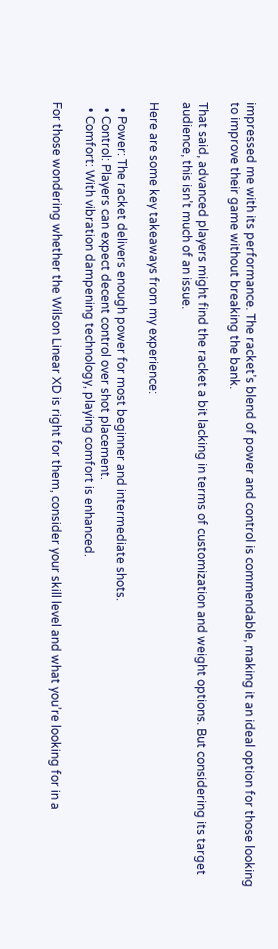impressed me with its performance. The racket’s blend of power and control is commendable, making it an ideal option for those looking to improve their game without breaking the bank.

That said, advanced players might find the racket a bit lacking in terms of customization and weight options. But considering its target audience, this isn’t much of an issue.

Here are some key takeaways from my experience:

  • Power: The racket delivers enough power for most beginner and intermediate shots.
  • Control: Players can expect decent control over shot placement.
  • Comfort: With vibration dampening technology, playing comfort is enhanced.

For those wondering whether the Wilson Linear XD is right for them, consider your skill level and what you’re looking for in a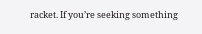racket. If you’re seeking something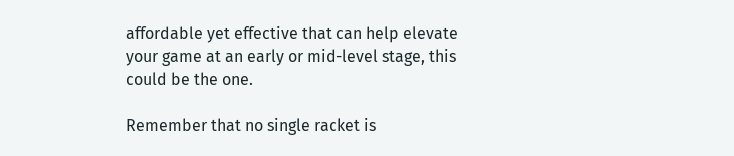affordable yet effective that can help elevate your game at an early or mid-level stage, this could be the one.

Remember that no single racket is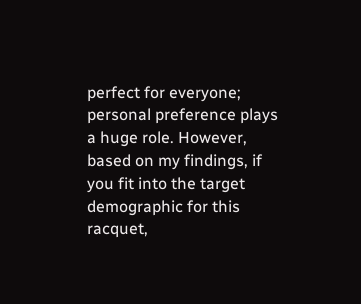perfect for everyone; personal preference plays a huge role. However, based on my findings, if you fit into the target demographic for this racquet,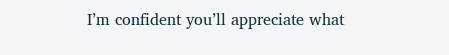I’m confident you’ll appreciate what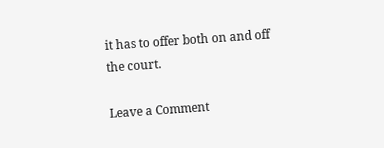it has to offer both on and off the court.

Leave a Comment